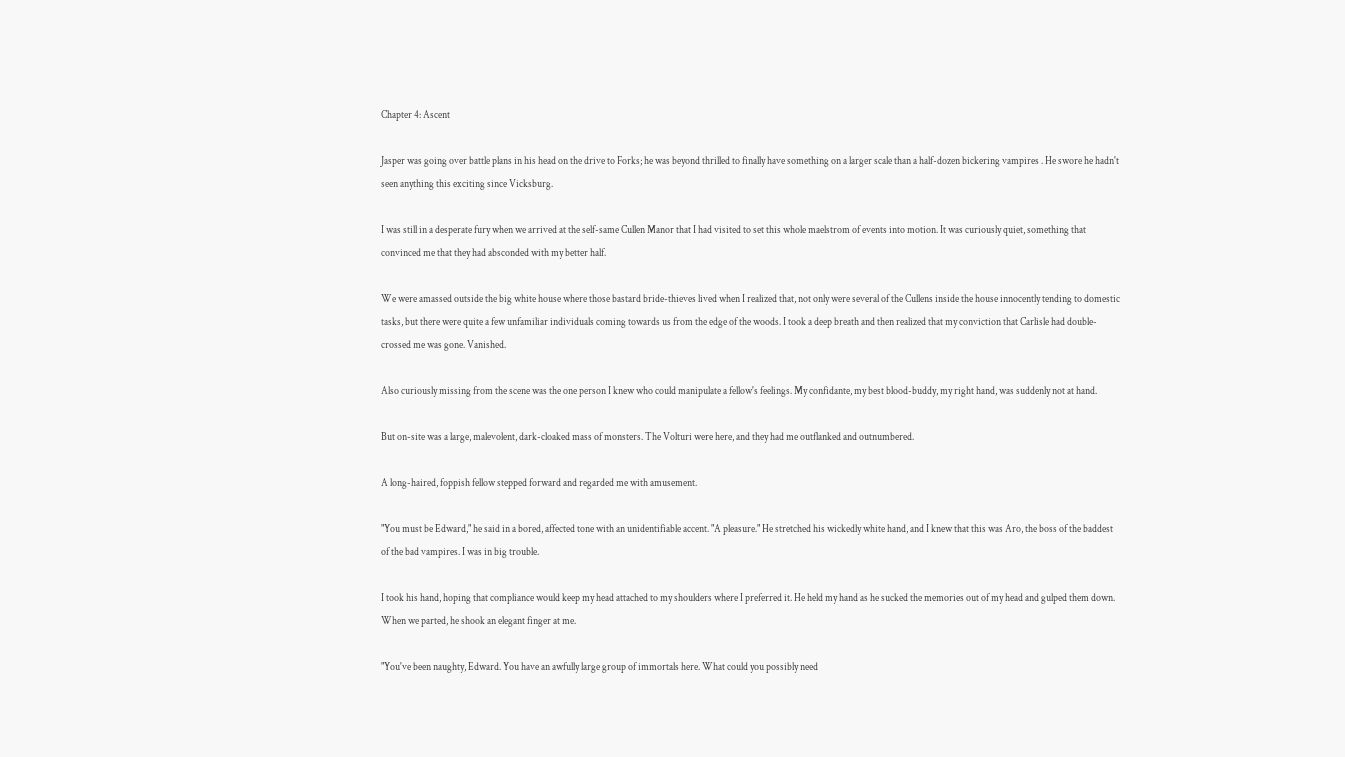Chapter 4: Ascent

Jasper was going over battle plans in his head on the drive to Forks; he was beyond thrilled to finally have something on a larger scale than a half-dozen bickering vampires . He swore he hadn't seen anything this exciting since Vicksburg.

I was still in a desperate fury when we arrived at the self-same Cullen Manor that I had visited to set this whole maelstrom of events into motion. It was curiously quiet, something that convinced me that they had absconded with my better half.

We were amassed outside the big white house where those bastard bride-thieves lived when I realized that, not only were several of the Cullens inside the house innocently tending to domestic tasks, but there were quite a few unfamiliar individuals coming towards us from the edge of the woods. I took a deep breath and then realized that my conviction that Carlisle had double-crossed me was gone. Vanished.

Also curiously missing from the scene was the one person I knew who could manipulate a fellow's feelings. My confidante, my best blood-buddy, my right hand, was suddenly not at hand.

But on-site was a large, malevolent, dark-cloaked mass of monsters. The Volturi were here, and they had me outflanked and outnumbered.

A long-haired, foppish fellow stepped forward and regarded me with amusement.

"You must be Edward," he said in a bored, affected tone with an unidentifiable accent. "A pleasure." He stretched his wickedly white hand, and I knew that this was Aro, the boss of the baddest of the bad vampires. I was in big trouble.

I took his hand, hoping that compliance would keep my head attached to my shoulders where I preferred it. He held my hand as he sucked the memories out of my head and gulped them down. When we parted, he shook an elegant finger at me.

"You've been naughty, Edward. You have an awfully large group of immortals here. What could you possibly need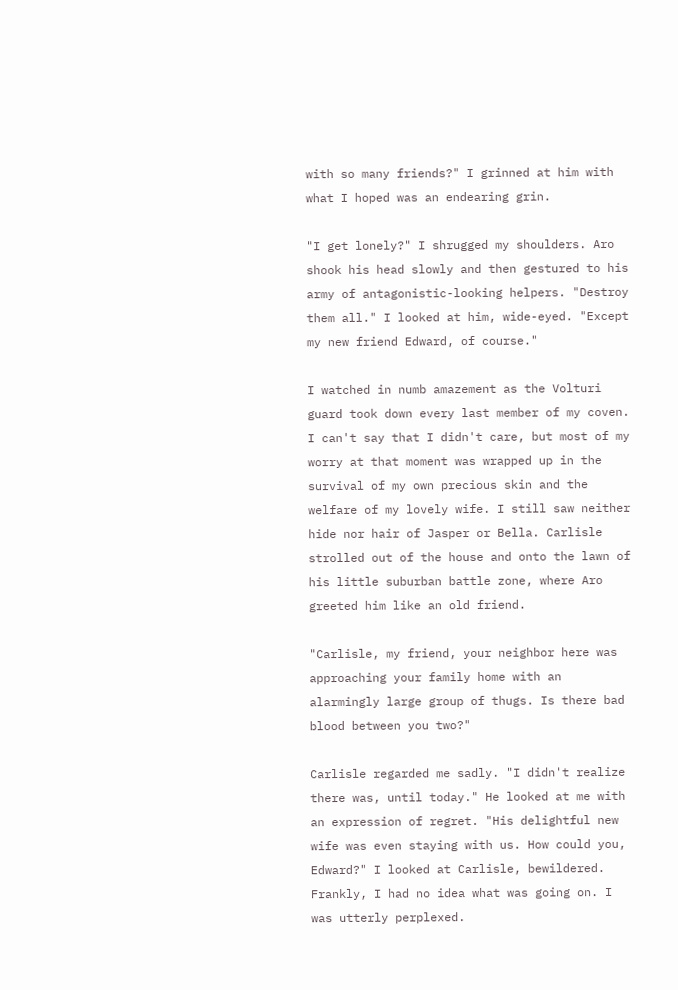with so many friends?" I grinned at him with what I hoped was an endearing grin.

"I get lonely?" I shrugged my shoulders. Aro shook his head slowly and then gestured to his army of antagonistic-looking helpers. "Destroy them all." I looked at him, wide-eyed. "Except my new friend Edward, of course."

I watched in numb amazement as the Volturi guard took down every last member of my coven. I can't say that I didn't care, but most of my worry at that moment was wrapped up in the survival of my own precious skin and the welfare of my lovely wife. I still saw neither hide nor hair of Jasper or Bella. Carlisle strolled out of the house and onto the lawn of his little suburban battle zone, where Aro greeted him like an old friend.

"Carlisle, my friend, your neighbor here was approaching your family home with an alarmingly large group of thugs. Is there bad blood between you two?"

Carlisle regarded me sadly. "I didn't realize there was, until today." He looked at me with an expression of regret. "His delightful new wife was even staying with us. How could you, Edward?" I looked at Carlisle, bewildered. Frankly, I had no idea what was going on. I was utterly perplexed.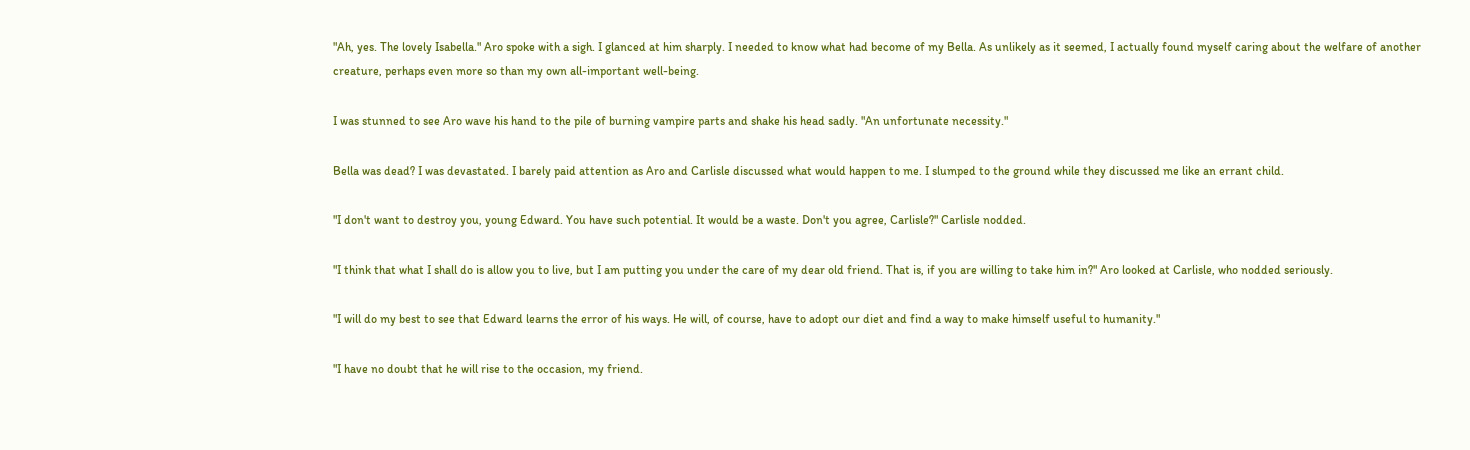"Ah, yes. The lovely Isabella." Aro spoke with a sigh. I glanced at him sharply. I needed to know what had become of my Bella. As unlikely as it seemed, I actually found myself caring about the welfare of another creature, perhaps even more so than my own all-important well-being.

I was stunned to see Aro wave his hand to the pile of burning vampire parts and shake his head sadly. "An unfortunate necessity."

Bella was dead? I was devastated. I barely paid attention as Aro and Carlisle discussed what would happen to me. I slumped to the ground while they discussed me like an errant child.

"I don't want to destroy you, young Edward. You have such potential. It would be a waste. Don't you agree, Carlisle?" Carlisle nodded.

"I think that what I shall do is allow you to live, but I am putting you under the care of my dear old friend. That is, if you are willing to take him in?" Aro looked at Carlisle, who nodded seriously.

"I will do my best to see that Edward learns the error of his ways. He will, of course, have to adopt our diet and find a way to make himself useful to humanity."

"I have no doubt that he will rise to the occasion, my friend.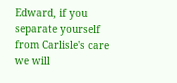Edward, if you separate yourself from Carlisle's care we will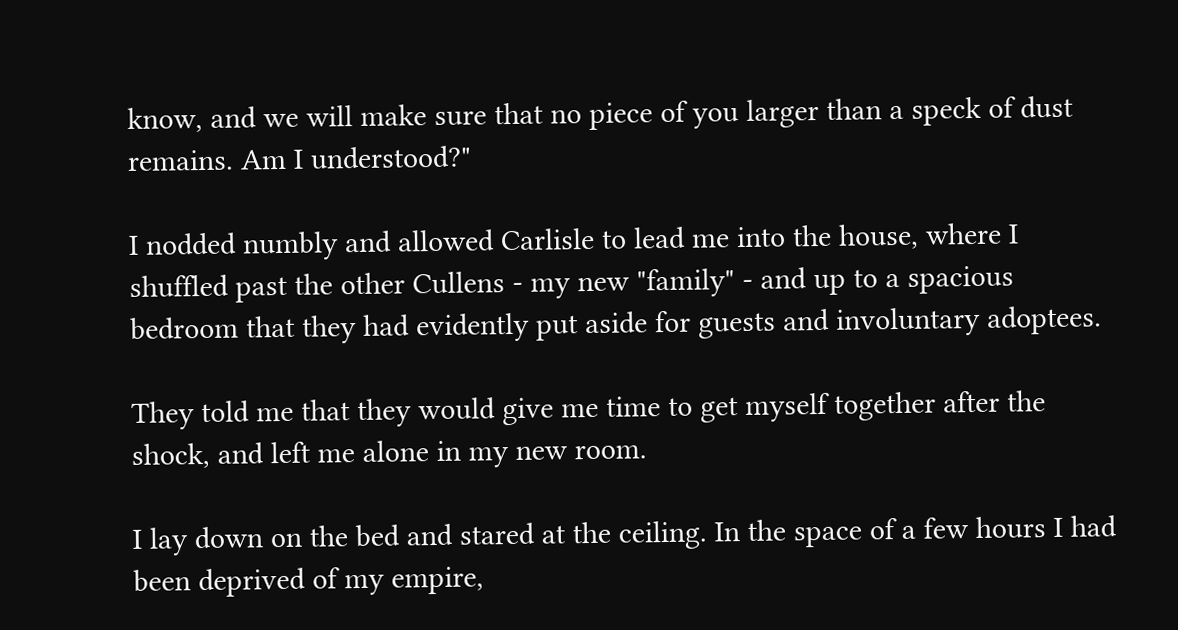know, and we will make sure that no piece of you larger than a speck of dust remains. Am I understood?"

I nodded numbly and allowed Carlisle to lead me into the house, where I shuffled past the other Cullens - my new "family" - and up to a spacious bedroom that they had evidently put aside for guests and involuntary adoptees.

They told me that they would give me time to get myself together after the shock, and left me alone in my new room.

I lay down on the bed and stared at the ceiling. In the space of a few hours I had been deprived of my empire,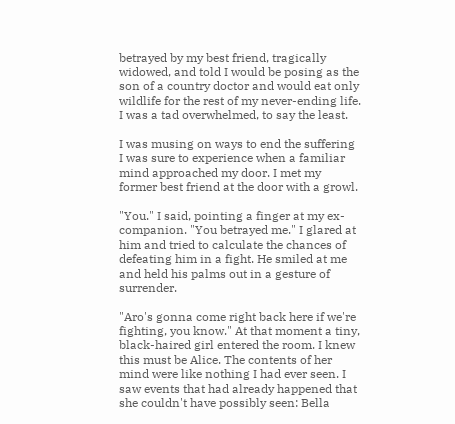betrayed by my best friend, tragically widowed, and told I would be posing as the son of a country doctor and would eat only wildlife for the rest of my never-ending life. I was a tad overwhelmed, to say the least.

I was musing on ways to end the suffering I was sure to experience when a familiar mind approached my door. I met my former best friend at the door with a growl.

"You." I said, pointing a finger at my ex-companion. "You betrayed me." I glared at him and tried to calculate the chances of defeating him in a fight. He smiled at me and held his palms out in a gesture of surrender.

"Aro's gonna come right back here if we're fighting, you know." At that moment a tiny, black-haired girl entered the room. I knew this must be Alice. The contents of her mind were like nothing I had ever seen. I saw events that had already happened that she couldn't have possibly seen: Bella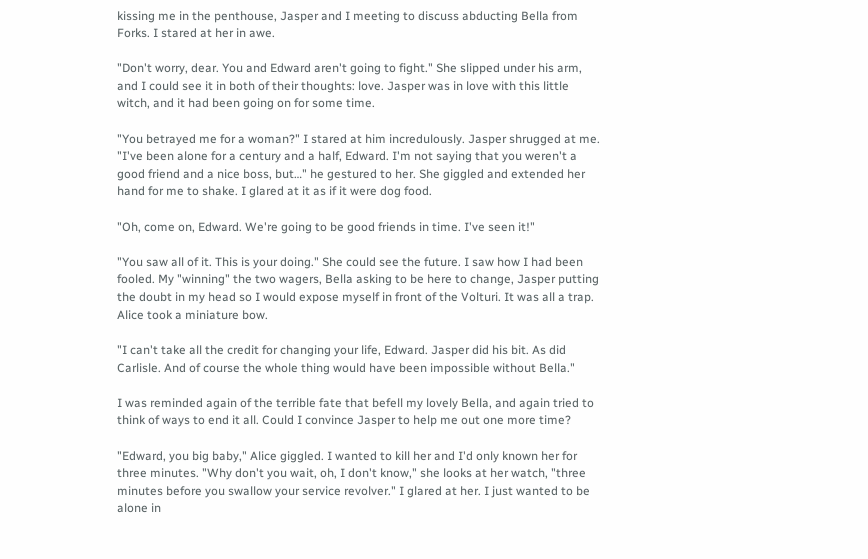kissing me in the penthouse, Jasper and I meeting to discuss abducting Bella from Forks. I stared at her in awe.

"Don't worry, dear. You and Edward aren't going to fight." She slipped under his arm, and I could see it in both of their thoughts: love. Jasper was in love with this little witch, and it had been going on for some time.

"You betrayed me for a woman?" I stared at him incredulously. Jasper shrugged at me. "I've been alone for a century and a half, Edward. I'm not saying that you weren't a good friend and a nice boss, but…" he gestured to her. She giggled and extended her hand for me to shake. I glared at it as if it were dog food.

"Oh, come on, Edward. We're going to be good friends in time. I've seen it!"

"You saw all of it. This is your doing." She could see the future. I saw how I had been fooled. My "winning" the two wagers, Bella asking to be here to change, Jasper putting the doubt in my head so I would expose myself in front of the Volturi. It was all a trap. Alice took a miniature bow.

"I can't take all the credit for changing your life, Edward. Jasper did his bit. As did Carlisle. And of course the whole thing would have been impossible without Bella."

I was reminded again of the terrible fate that befell my lovely Bella, and again tried to think of ways to end it all. Could I convince Jasper to help me out one more time?

"Edward, you big baby," Alice giggled. I wanted to kill her and I'd only known her for three minutes. "Why don't you wait, oh, I don't know," she looks at her watch, "three minutes before you swallow your service revolver." I glared at her. I just wanted to be alone in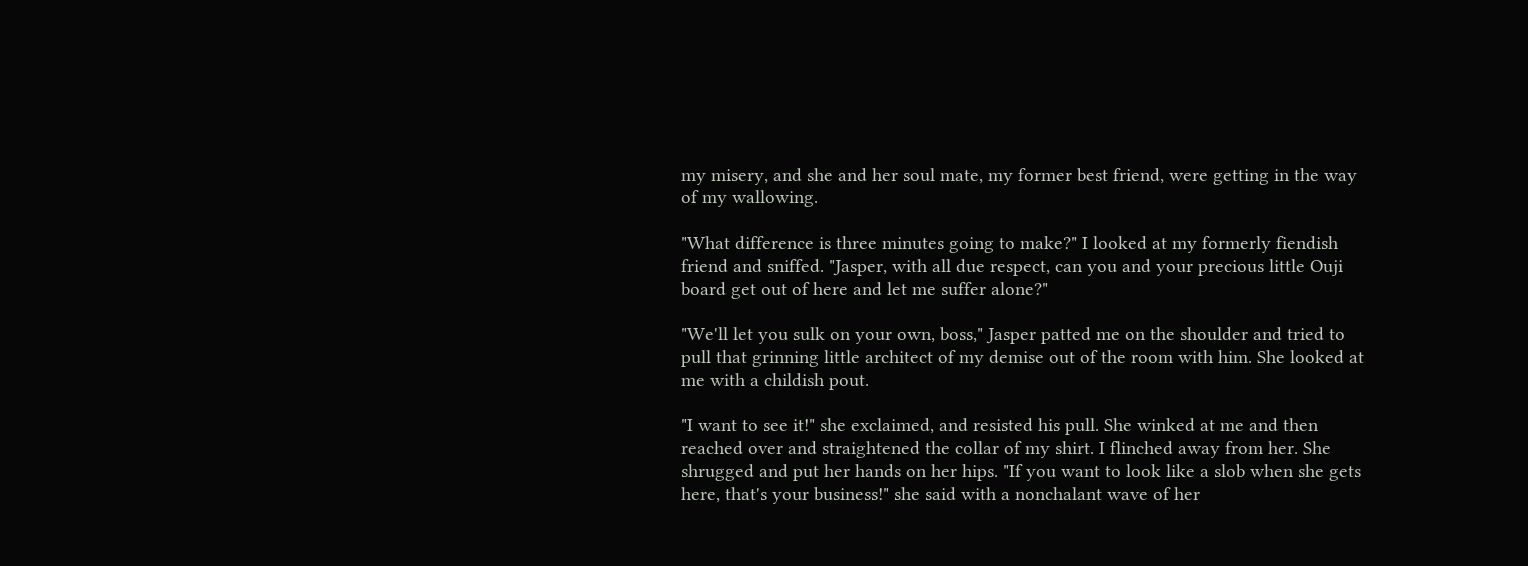my misery, and she and her soul mate, my former best friend, were getting in the way of my wallowing.

"What difference is three minutes going to make?" I looked at my formerly fiendish friend and sniffed. "Jasper, with all due respect, can you and your precious little Ouji board get out of here and let me suffer alone?"

"We'll let you sulk on your own, boss," Jasper patted me on the shoulder and tried to pull that grinning little architect of my demise out of the room with him. She looked at me with a childish pout.

"I want to see it!" she exclaimed, and resisted his pull. She winked at me and then reached over and straightened the collar of my shirt. I flinched away from her. She shrugged and put her hands on her hips. "If you want to look like a slob when she gets here, that's your business!" she said with a nonchalant wave of her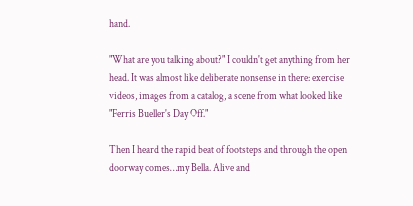hand.

"What are you talking about?" I couldn't get anything from her head. It was almost like deliberate nonsense in there: exercise videos, images from a catalog, a scene from what looked like "Ferris Bueller's Day Off."

Then I heard the rapid beat of footsteps and through the open doorway comes…my Bella. Alive and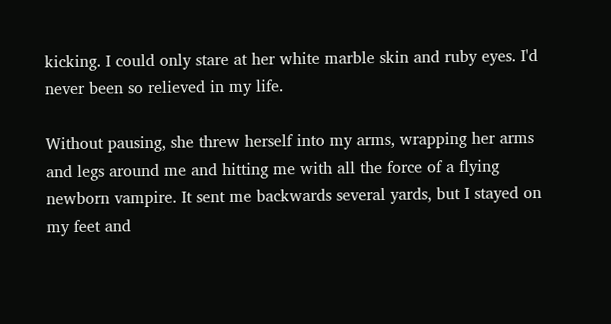kicking. I could only stare at her white marble skin and ruby eyes. I'd never been so relieved in my life.

Without pausing, she threw herself into my arms, wrapping her arms and legs around me and hitting me with all the force of a flying newborn vampire. It sent me backwards several yards, but I stayed on my feet and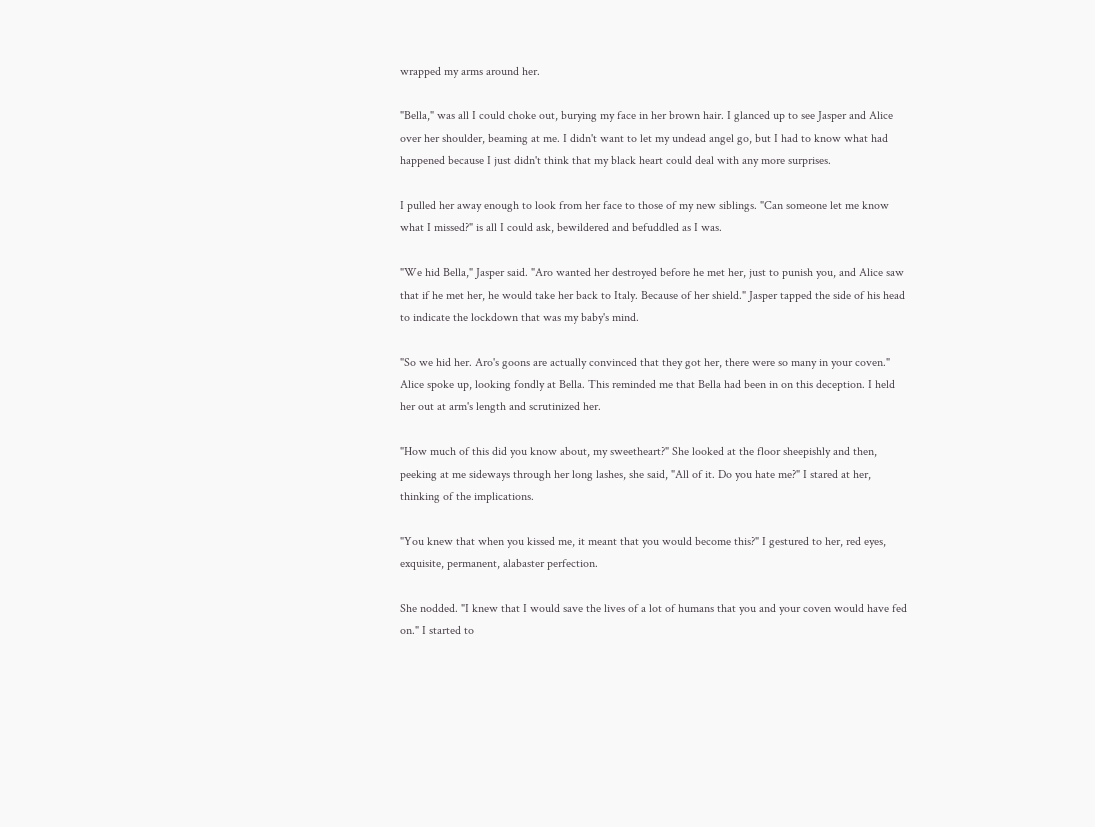wrapped my arms around her.

"Bella," was all I could choke out, burying my face in her brown hair. I glanced up to see Jasper and Alice over her shoulder, beaming at me. I didn't want to let my undead angel go, but I had to know what had happened because I just didn't think that my black heart could deal with any more surprises.

I pulled her away enough to look from her face to those of my new siblings. "Can someone let me know what I missed?" is all I could ask, bewildered and befuddled as I was.

"We hid Bella," Jasper said. "Aro wanted her destroyed before he met her, just to punish you, and Alice saw that if he met her, he would take her back to Italy. Because of her shield." Jasper tapped the side of his head to indicate the lockdown that was my baby's mind.

"So we hid her. Aro's goons are actually convinced that they got her, there were so many in your coven." Alice spoke up, looking fondly at Bella. This reminded me that Bella had been in on this deception. I held her out at arm's length and scrutinized her.

"How much of this did you know about, my sweetheart?" She looked at the floor sheepishly and then, peeking at me sideways through her long lashes, she said, "All of it. Do you hate me?" I stared at her, thinking of the implications.

"You knew that when you kissed me, it meant that you would become this?" I gestured to her, red eyes, exquisite, permanent, alabaster perfection.

She nodded. "I knew that I would save the lives of a lot of humans that you and your coven would have fed on." I started to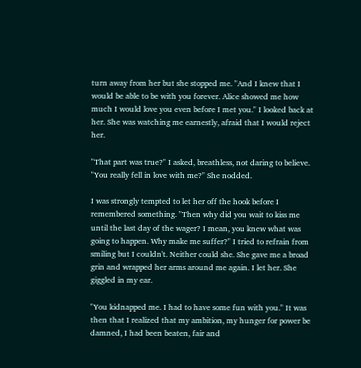turn away from her but she stopped me. "And I knew that I would be able to be with you forever. Alice showed me how much I would love you even before I met you." I looked back at her. She was watching me earnestly, afraid that I would reject her.

"That part was true?" I asked, breathless, not daring to believe. "You really fell in love with me?" She nodded.

I was strongly tempted to let her off the hook before I remembered something. "Then why did you wait to kiss me until the last day of the wager? I mean, you knew what was going to happen. Why make me suffer?" I tried to refrain from smiling but I couldn't. Neither could she. She gave me a broad grin and wrapped her arms around me again. I let her. She giggled in my ear.

"You kidnapped me. I had to have some fun with you." It was then that I realized that my ambition, my hunger for power be damned, I had been beaten, fair and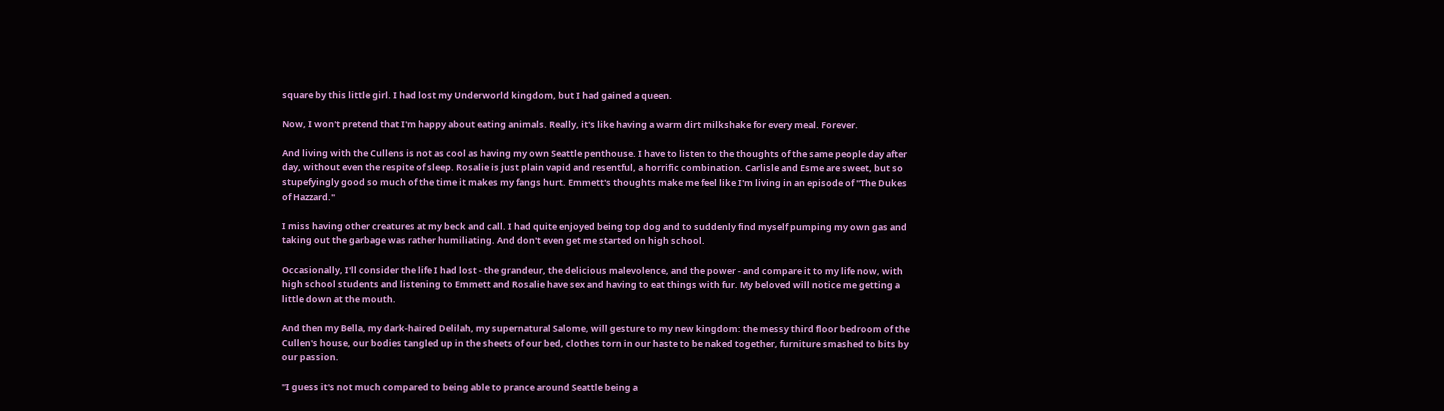square by this little girl. I had lost my Underworld kingdom, but I had gained a queen.

Now, I won't pretend that I'm happy about eating animals. Really, it's like having a warm dirt milkshake for every meal. Forever.

And living with the Cullens is not as cool as having my own Seattle penthouse. I have to listen to the thoughts of the same people day after day, without even the respite of sleep. Rosalie is just plain vapid and resentful, a horrific combination. Carlisle and Esme are sweet, but so stupefyingly good so much of the time it makes my fangs hurt. Emmett's thoughts make me feel like I'm living in an episode of "The Dukes of Hazzard."

I miss having other creatures at my beck and call. I had quite enjoyed being top dog and to suddenly find myself pumping my own gas and taking out the garbage was rather humiliating. And don't even get me started on high school.

Occasionally, I'll consider the life I had lost - the grandeur, the delicious malevolence, and the power - and compare it to my life now, with high school students and listening to Emmett and Rosalie have sex and having to eat things with fur. My beloved will notice me getting a little down at the mouth.

And then my Bella, my dark-haired Delilah, my supernatural Salome, will gesture to my new kingdom: the messy third floor bedroom of the Cullen's house, our bodies tangled up in the sheets of our bed, clothes torn in our haste to be naked together, furniture smashed to bits by our passion.

"I guess it's not much compared to being able to prance around Seattle being a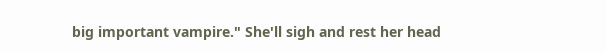big important vampire." She'll sigh and rest her head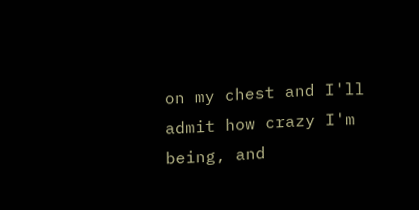on my chest and I'll admit how crazy I'm being, and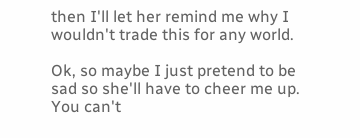then I'll let her remind me why I wouldn't trade this for any world.

Ok, so maybe I just pretend to be sad so she'll have to cheer me up. You can't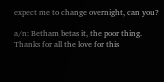expect me to change overnight, can you?

a/n: Betham betas it, the poor thing. Thanks for all the love for this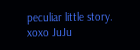peculiar little story. xoxo JuJu